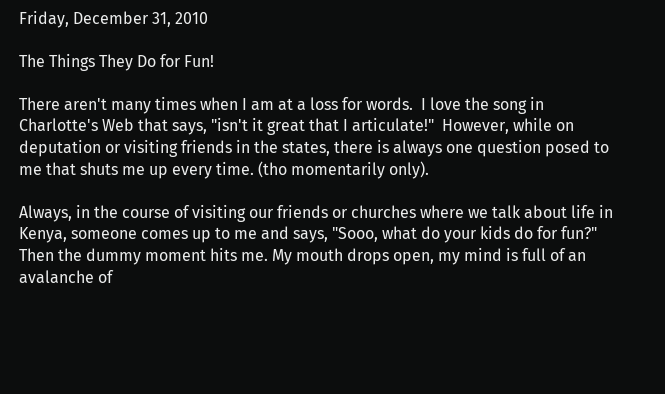Friday, December 31, 2010

The Things They Do for Fun!

There aren't many times when I am at a loss for words.  I love the song in Charlotte's Web that says, "isn't it great that I articulate!"  However, while on deputation or visiting friends in the states, there is always one question posed to me that shuts me up every time. (tho momentarily only).

Always, in the course of visiting our friends or churches where we talk about life in Kenya, someone comes up to me and says, "Sooo, what do your kids do for fun?"  Then the dummy moment hits me. My mouth drops open, my mind is full of an avalanche of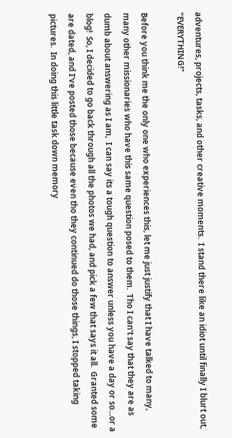adventures, projects, tasks, and other creative moments.  I stand there like an idiot until finally I blurt out, "EVERYTHING!"

Before you think me the only one who experiences this, let me just justify that I have talked to many, many other missionaries who have this same question posed to them.  Tho I can't say that they are as dumb about answering as I am,  I can say its a tough question to answer unless you have a day or so...or a blog!  So, I decided to go back through all the photos we had, and pick a few that says it all.  Granted some are dated, and I've posted those because even tho they continued do those things, I stopped taking pictures.  In doing this little task down memory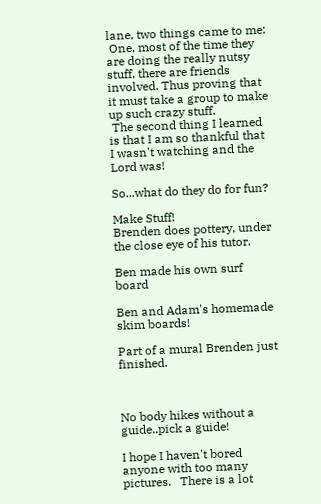lane, two things came to me:
 One, most of the time they are doing the really nutsy stuff, there are friends involved. Thus proving that it must take a group to make up such crazy stuff.
 The second thing I learned is that I am so thankful that I wasn't watching and the Lord was!

So...what do they do for fun?

Make Stuff!
Brenden does pottery, under the close eye of his tutor.

Ben made his own surf board

Ben and Adam's homemade skim boards!

Part of a mural Brenden just finished.



No body hikes without a guide..pick a guide!

I hope I haven't bored anyone with too many pictures.   There is a lot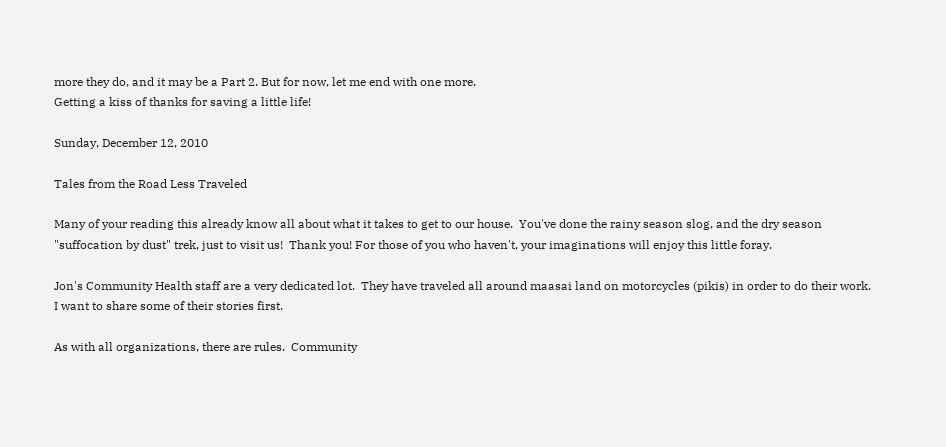more they do, and it may be a Part 2. But for now, let me end with one more.
Getting a kiss of thanks for saving a little life!

Sunday, December 12, 2010

Tales from the Road Less Traveled

Many of your reading this already know all about what it takes to get to our house.  You've done the rainy season slog, and the dry season "suffocation by dust" trek, just to visit us!  Thank you! For those of you who haven't, your imaginations will enjoy this little foray.

Jon's Community Health staff are a very dedicated lot.  They have traveled all around maasai land on motorcycles (pikis) in order to do their work.  I want to share some of their stories first.

As with all organizations, there are rules.  Community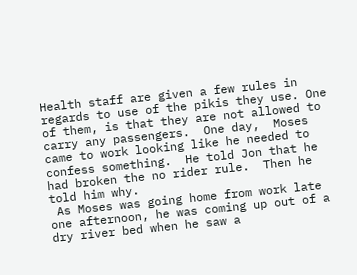Health staff are given a few rules in regards to use of the pikis they use. One of them, is that they are not allowed to carry any passengers.  One day,  Moses came to work looking like he needed to confess something.  He told Jon that he had broken the no rider rule.  Then he told him why.
 As Moses was going home from work late one afternoon, he was coming up out of a dry river bed when he saw a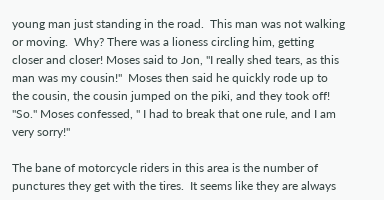young man just standing in the road.  This man was not walking or moving.  Why? There was a lioness circling him, getting closer and closer! Moses said to Jon, "I really shed tears, as this man was my cousin!"  Moses then said he quickly rode up to the cousin, the cousin jumped on the piki, and they took off!  "So." Moses confessed, " I had to break that one rule, and I am very sorry!"

The bane of motorcycle riders in this area is the number of punctures they get with the tires.  It seems like they are always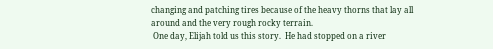changing and patching tires because of the heavy thorns that lay all around and the very rough rocky terrain.
 One day, Elijah told us this story.  He had stopped on a river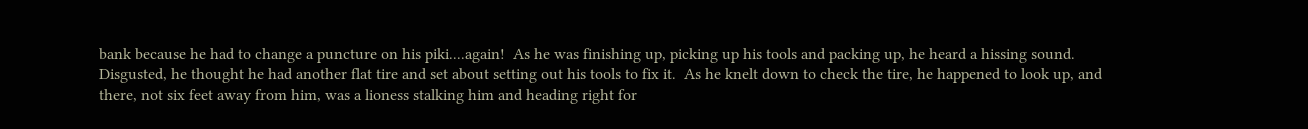bank because he had to change a puncture on his piki....again!  As he was finishing up, picking up his tools and packing up, he heard a hissing sound.  Disgusted, he thought he had another flat tire and set about setting out his tools to fix it.  As he knelt down to check the tire, he happened to look up, and there, not six feet away from him, was a lioness stalking him and heading right for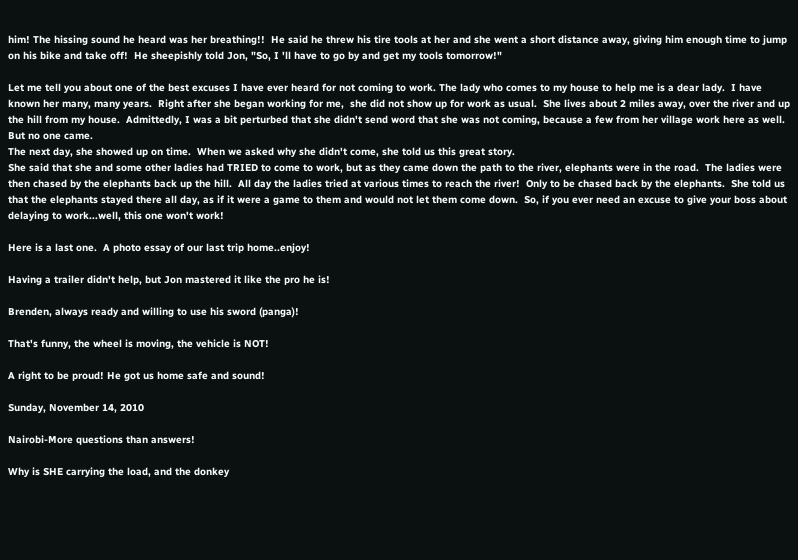him! The hissing sound he heard was her breathing!!  He said he threw his tire tools at her and she went a short distance away, giving him enough time to jump on his bike and take off!  He sheepishly told Jon, "So, I 'll have to go by and get my tools tomorrow!"

Let me tell you about one of the best excuses I have ever heard for not coming to work. The lady who comes to my house to help me is a dear lady.  I have known her many, many years.  Right after she began working for me,  she did not show up for work as usual.  She lives about 2 miles away, over the river and up the hill from my house.  Admittedly, I was a bit perturbed that she didn't send word that she was not coming, because a few from her village work here as well.  But no one came.
The next day, she showed up on time.  When we asked why she didn't come, she told us this great story.
She said that she and some other ladies had TRIED to come to work, but as they came down the path to the river, elephants were in the road.  The ladies were then chased by the elephants back up the hill.  All day the ladies tried at various times to reach the river!  Only to be chased back by the elephants.  She told us that the elephants stayed there all day, as if it were a game to them and would not let them come down.  So, if you ever need an excuse to give your boss about delaying to work...well, this one won't work!

Here is a last one.  A photo essay of our last trip home..enjoy!

Having a trailer didn't help, but Jon mastered it like the pro he is!

Brenden, always ready and willing to use his sword (panga)!

That's funny, the wheel is moving, the vehicle is NOT!

A right to be proud! He got us home safe and sound!

Sunday, November 14, 2010

Nairobi-More questions than answers!

Why is SHE carrying the load, and the donkey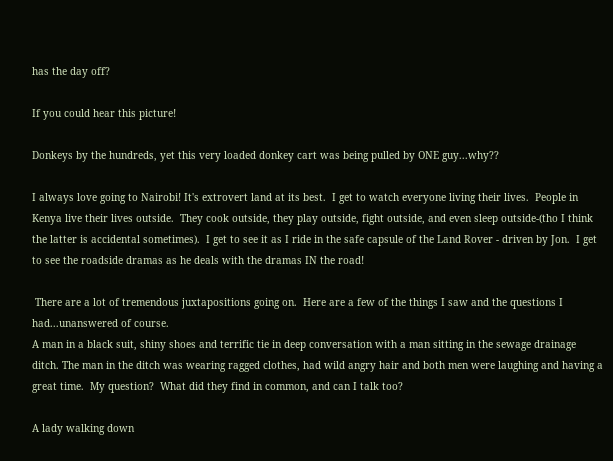has the day off?

If you could hear this picture!

Donkeys by the hundreds, yet this very loaded donkey cart was being pulled by ONE guy...why??

I always love going to Nairobi! It's extrovert land at its best.  I get to watch everyone living their lives.  People in Kenya live their lives outside.  They cook outside, they play outside, fight outside, and even sleep outside-(tho I think the latter is accidental sometimes).  I get to see it as I ride in the safe capsule of the Land Rover - driven by Jon.  I get to see the roadside dramas as he deals with the dramas IN the road!

 There are a lot of tremendous juxtapositions going on.  Here are a few of the things I saw and the questions I had...unanswered of course.
A man in a black suit, shiny shoes and terrific tie in deep conversation with a man sitting in the sewage drainage ditch. The man in the ditch was wearing ragged clothes, had wild angry hair and both men were laughing and having a great time.  My question?  What did they find in common, and can I talk too?

A lady walking down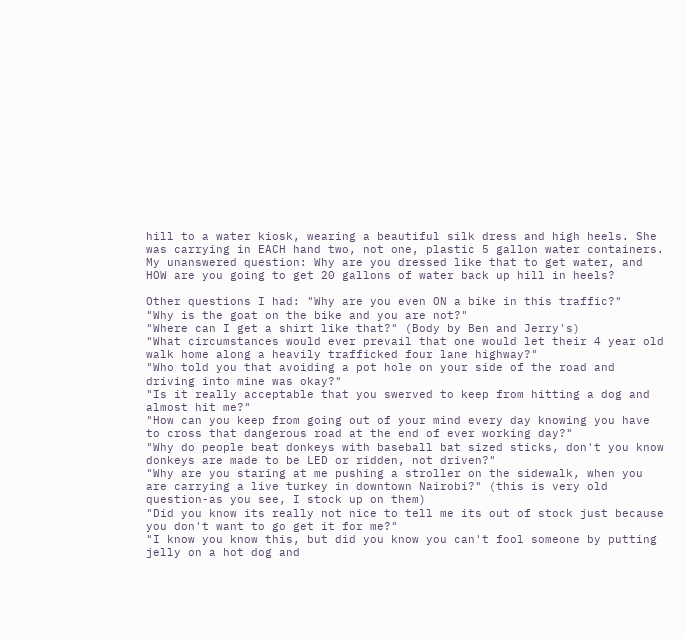hill to a water kiosk, wearing a beautiful silk dress and high heels. She was carrying in EACH hand two, not one, plastic 5 gallon water containers.  My unanswered question: Why are you dressed like that to get water, and HOW are you going to get 20 gallons of water back up hill in heels?

Other questions I had: "Why are you even ON a bike in this traffic?"
"Why is the goat on the bike and you are not?"
"Where can I get a shirt like that?" (Body by Ben and Jerry's)
"What circumstances would ever prevail that one would let their 4 year old walk home along a heavily trafficked four lane highway?"
"Who told you that avoiding a pot hole on your side of the road and driving into mine was okay?"
"Is it really acceptable that you swerved to keep from hitting a dog and almost hit me?"
"How can you keep from going out of your mind every day knowing you have to cross that dangerous road at the end of ever working day?"
"Why do people beat donkeys with baseball bat sized sticks, don't you know donkeys are made to be LED or ridden, not driven?"
"Why are you staring at me pushing a stroller on the sidewalk, when you are carrying a live turkey in downtown Nairobi?" (this is very old question-as you see, I stock up on them)
"Did you know its really not nice to tell me its out of stock just because you don't want to go get it for me?"
"I know you know this, but did you know you can't fool someone by putting jelly on a hot dog and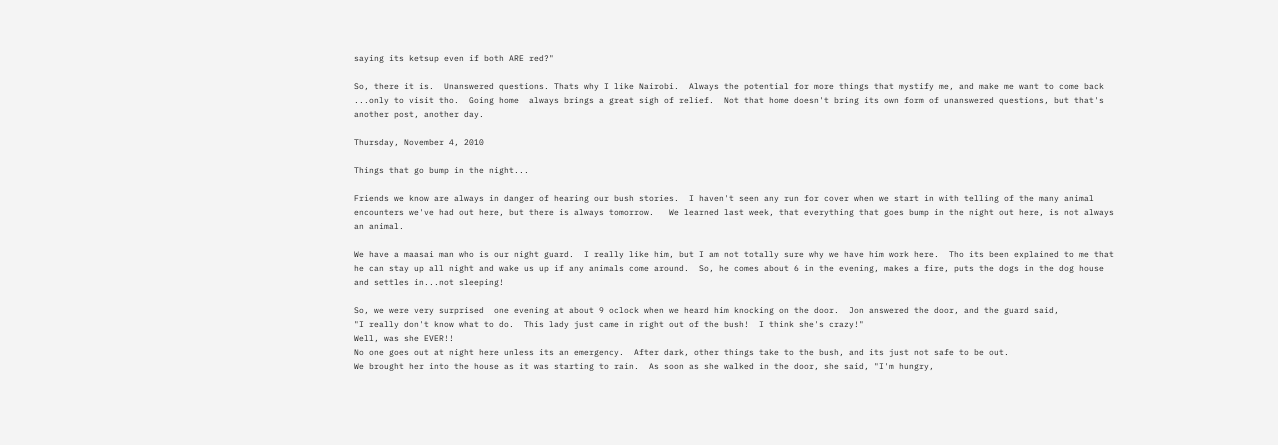saying its ketsup even if both ARE red?"

So, there it is.  Unanswered questions. Thats why I like Nairobi.  Always the potential for more things that mystify me, and make me want to come back ...only to visit tho.  Going home  always brings a great sigh of relief.  Not that home doesn't bring its own form of unanswered questions, but that's another post, another day.

Thursday, November 4, 2010

Things that go bump in the night...

Friends we know are always in danger of hearing our bush stories.  I haven't seen any run for cover when we start in with telling of the many animal encounters we've had out here, but there is always tomorrow.   We learned last week, that everything that goes bump in the night out here, is not always an animal.

We have a maasai man who is our night guard.  I really like him, but I am not totally sure why we have him work here.  Tho its been explained to me that he can stay up all night and wake us up if any animals come around.  So, he comes about 6 in the evening, makes a fire, puts the dogs in the dog house and settles in...not sleeping!

So, we were very surprised  one evening at about 9 oclock when we heard him knocking on the door.  Jon answered the door, and the guard said,
"I really don't know what to do.  This lady just came in right out of the bush!  I think she's crazy!"
Well, was she EVER!!
No one goes out at night here unless its an emergency.  After dark, other things take to the bush, and its just not safe to be out.
We brought her into the house as it was starting to rain.  As soon as she walked in the door, she said, "I'm hungry,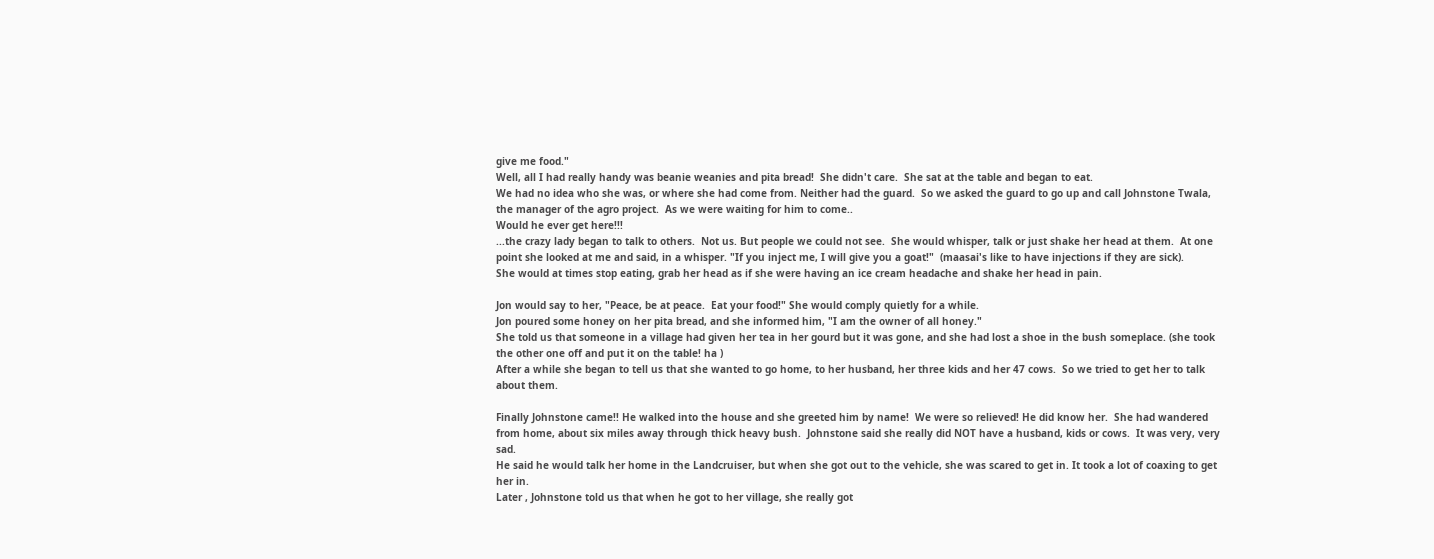give me food."
Well, all I had really handy was beanie weanies and pita bread!  She didn't care.  She sat at the table and began to eat.
We had no idea who she was, or where she had come from. Neither had the guard.  So we asked the guard to go up and call Johnstone Twala, the manager of the agro project.  As we were waiting for him to come..
Would he ever get here!!!
...the crazy lady began to talk to others.  Not us. But people we could not see.  She would whisper, talk or just shake her head at them.  At one point she looked at me and said, in a whisper. "If you inject me, I will give you a goat!"  (maasai's like to have injections if they are sick).
She would at times stop eating, grab her head as if she were having an ice cream headache and shake her head in pain.

Jon would say to her, "Peace, be at peace.  Eat your food!" She would comply quietly for a while.
Jon poured some honey on her pita bread, and she informed him, "I am the owner of all honey."
She told us that someone in a village had given her tea in her gourd but it was gone, and she had lost a shoe in the bush someplace. (she took the other one off and put it on the table! ha )
After a while she began to tell us that she wanted to go home, to her husband, her three kids and her 47 cows.  So we tried to get her to talk about them.

Finally Johnstone came!! He walked into the house and she greeted him by name!  We were so relieved! He did know her.  She had wandered from home, about six miles away through thick heavy bush.  Johnstone said she really did NOT have a husband, kids or cows.  It was very, very sad.
He said he would talk her home in the Landcruiser, but when she got out to the vehicle, she was scared to get in. It took a lot of coaxing to get her in.
Later , Johnstone told us that when he got to her village, she really got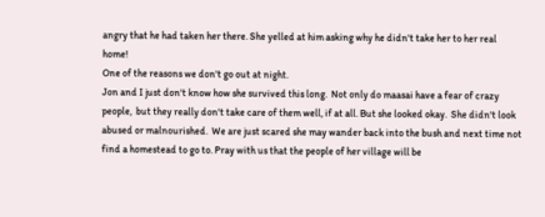angry that he had taken her there. She yelled at him asking why he didn't take her to her real home!
One of the reasons we don't go out at night.
Jon and I just don't know how she survived this long.  Not only do maasai have a fear of crazy people,  but they really don't take care of them well, if at all. But she looked okay.  She didn't look abused or malnourished.  We are just scared she may wander back into the bush and next time not find a homestead to go to. Pray with us that the people of her village will be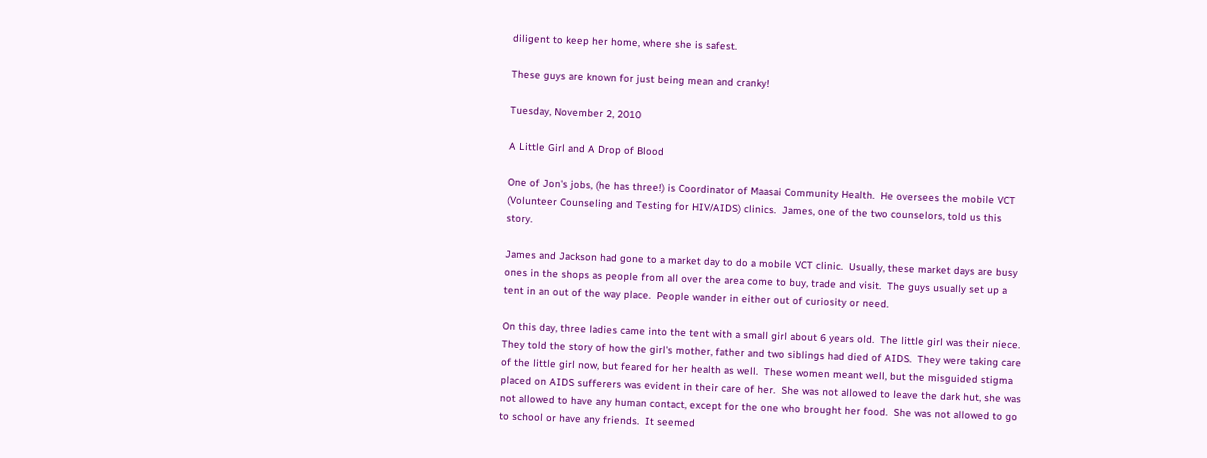diligent to keep her home, where she is safest.

These guys are known for just being mean and cranky!

Tuesday, November 2, 2010

A Little Girl and A Drop of Blood

One of Jon's jobs, (he has three!) is Coordinator of Maasai Community Health.  He oversees the mobile VCT (Volunteer Counseling and Testing for HIV/AIDS) clinics.  James, one of the two counselors, told us this story.

James and Jackson had gone to a market day to do a mobile VCT clinic.  Usually, these market days are busy ones in the shops as people from all over the area come to buy, trade and visit.  The guys usually set up a tent in an out of the way place.  People wander in either out of curiosity or need.

On this day, three ladies came into the tent with a small girl about 6 years old.  The little girl was their niece.  They told the story of how the girl's mother, father and two siblings had died of AIDS.  They were taking care of the little girl now, but feared for her health as well.  These women meant well, but the misguided stigma placed on AIDS sufferers was evident in their care of her.  She was not allowed to leave the dark hut, she was not allowed to have any human contact, except for the one who brought her food.  She was not allowed to go to school or have any friends.  It seemed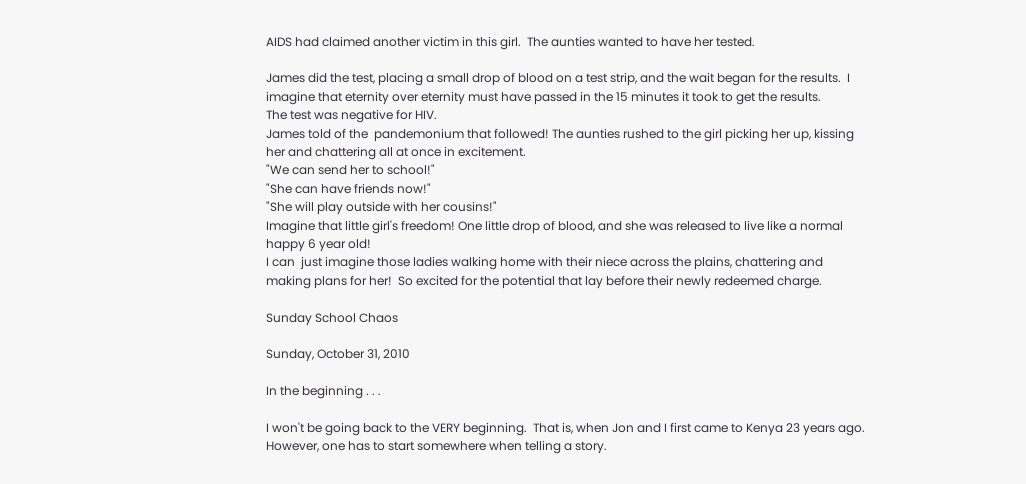AIDS had claimed another victim in this girl.  The aunties wanted to have her tested.

James did the test, placing a small drop of blood on a test strip, and the wait began for the results.  I imagine that eternity over eternity must have passed in the 15 minutes it took to get the results.
The test was negative for HIV.
James told of the  pandemonium that followed! The aunties rushed to the girl picking her up, kissing her and chattering all at once in excitement.
"We can send her to school!"
"She can have friends now!"
"She will play outside with her cousins!"
Imagine that little girl's freedom! One little drop of blood, and she was released to live like a normal happy 6 year old!
I can  just imagine those ladies walking home with their niece across the plains, chattering and making plans for her!  So excited for the potential that lay before their newly redeemed charge.

Sunday School Chaos

Sunday, October 31, 2010

In the beginning . . .

I won't be going back to the VERY beginning.  That is, when Jon and I first came to Kenya 23 years ago. However, one has to start somewhere when telling a story.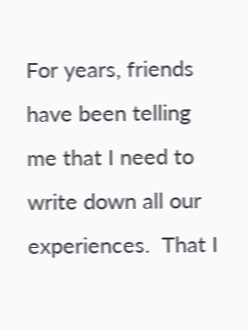For years, friends have been telling me that I need to write down all our experiences.  That I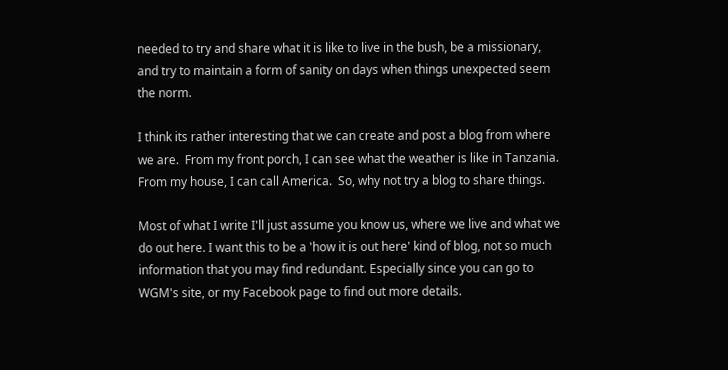needed to try and share what it is like to live in the bush, be a missionary, and try to maintain a form of sanity on days when things unexpected seem the norm.

I think its rather interesting that we can create and post a blog from where we are.  From my front porch, I can see what the weather is like in Tanzania.  From my house, I can call America.  So, why not try a blog to share things.

Most of what I write I'll just assume you know us, where we live and what we do out here. I want this to be a 'how it is out here' kind of blog, not so much information that you may find redundant. Especially since you can go to WGM's site, or my Facebook page to find out more details.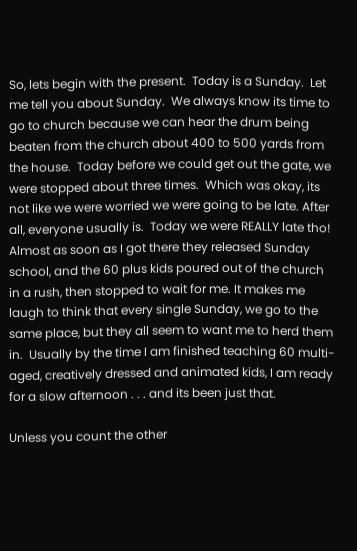So, lets begin with the present.  Today is a Sunday.  Let me tell you about Sunday.  We always know its time to go to church because we can hear the drum being beaten from the church about 400 to 500 yards from the house.  Today before we could get out the gate, we were stopped about three times.  Which was okay, its not like we were worried we were going to be late. After all, everyone usually is.  Today we were REALLY late tho!  Almost as soon as I got there they released Sunday school, and the 60 plus kids poured out of the church in a rush, then stopped to wait for me. It makes me laugh to think that every single Sunday, we go to the same place, but they all seem to want me to herd them in.  Usually by the time I am finished teaching 60 multi-aged, creatively dressed and animated kids, I am ready for a slow afternoon . . . and its been just that.

Unless you count the other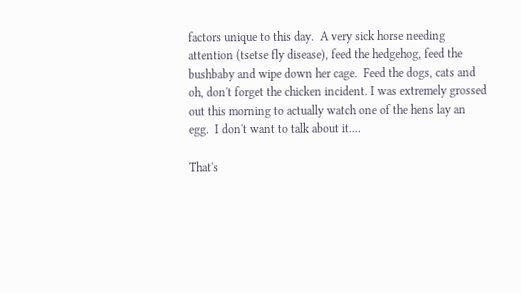factors unique to this day.  A very sick horse needing attention (tsetse fly disease), feed the hedgehog, feed the bushbaby and wipe down her cage.  Feed the dogs, cats and oh, don't forget the chicken incident. I was extremely grossed out this morning to actually watch one of the hens lay an egg.  I don't want to talk about it....

That's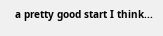a pretty good start I think...